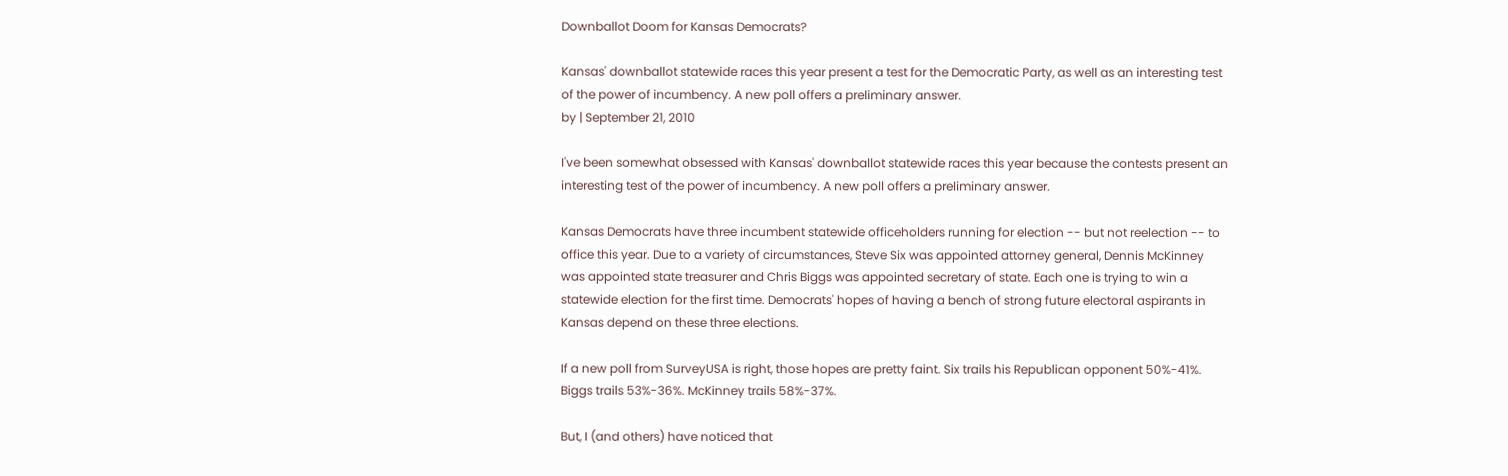Downballot Doom for Kansas Democrats?

Kansas' downballot statewide races this year present a test for the Democratic Party, as well as an interesting test of the power of incumbency. A new poll offers a preliminary answer.
by | September 21, 2010

I've been somewhat obsessed with Kansas' downballot statewide races this year because the contests present an interesting test of the power of incumbency. A new poll offers a preliminary answer.

Kansas Democrats have three incumbent statewide officeholders running for election -- but not reelection -- to office this year. Due to a variety of circumstances, Steve Six was appointed attorney general, Dennis McKinney was appointed state treasurer and Chris Biggs was appointed secretary of state. Each one is trying to win a statewide election for the first time. Democrats' hopes of having a bench of strong future electoral aspirants in Kansas depend on these three elections.

If a new poll from SurveyUSA is right, those hopes are pretty faint. Six trails his Republican opponent 50%-41%. Biggs trails 53%-36%. McKinney trails 58%-37%.

But, I (and others) have noticed that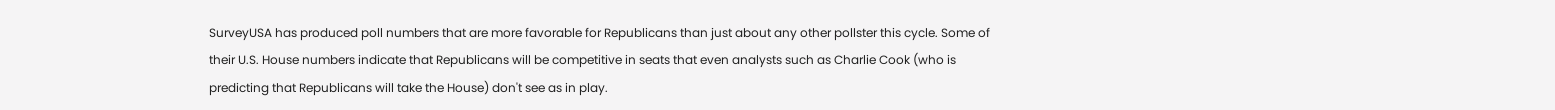SurveyUSA has produced poll numbers that are more favorable for Republicans than just about any other pollster this cycle. Some of their U.S. House numbers indicate that Republicans will be competitive in seats that even analysts such as Charlie Cook (who is predicting that Republicans will take the House) don't see as in play.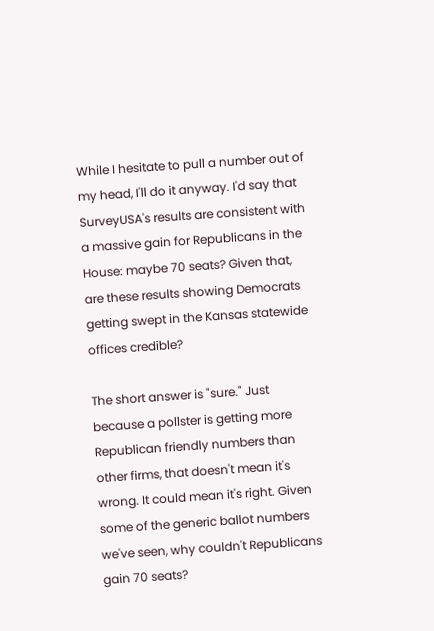While I hesitate to pull a number out of my head, I'll do it anyway. I'd say that SurveyUSA's results are consistent with a massive gain for Republicans in the House: maybe 70 seats? Given that, are these results showing Democrats getting swept in the Kansas statewide offices credible?

The short answer is "sure." Just because a pollster is getting more Republican friendly numbers than other firms, that doesn't mean it's wrong. It could mean it's right. Given some of the generic ballot numbers we've seen, why couldn't Republicans gain 70 seats?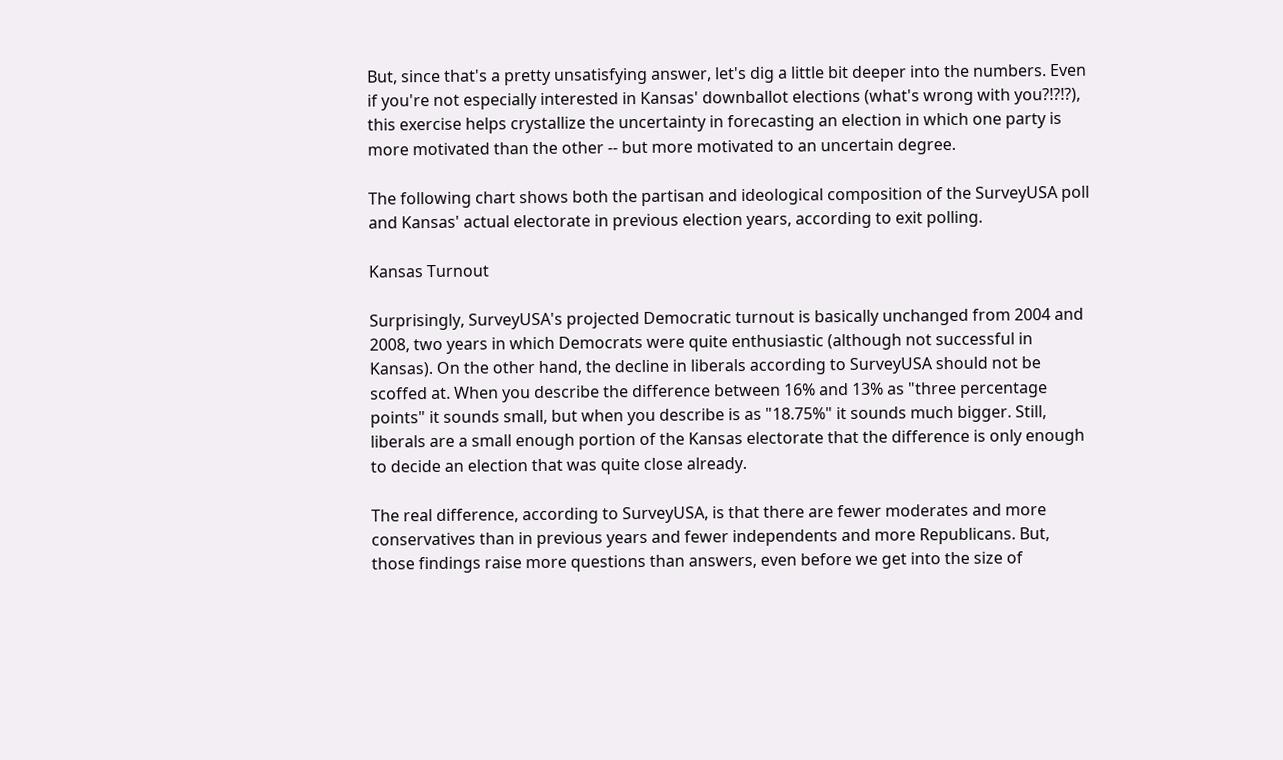But, since that's a pretty unsatisfying answer, let's dig a little bit deeper into the numbers. Even if you're not especially interested in Kansas' downballot elections (what's wrong with you?!?!?), this exercise helps crystallize the uncertainty in forecasting an election in which one party is more motivated than the other -- but more motivated to an uncertain degree.

The following chart shows both the partisan and ideological composition of the SurveyUSA poll and Kansas' actual electorate in previous election years, according to exit polling.

Kansas Turnout

Surprisingly, SurveyUSA's projected Democratic turnout is basically unchanged from 2004 and 2008, two years in which Democrats were quite enthusiastic (although not successful in Kansas). On the other hand, the decline in liberals according to SurveyUSA should not be scoffed at. When you describe the difference between 16% and 13% as "three percentage points" it sounds small, but when you describe is as "18.75%" it sounds much bigger. Still, liberals are a small enough portion of the Kansas electorate that the difference is only enough to decide an election that was quite close already.

The real difference, according to SurveyUSA, is that there are fewer moderates and more conservatives than in previous years and fewer independents and more Republicans. But, those findings raise more questions than answers, even before we get into the size of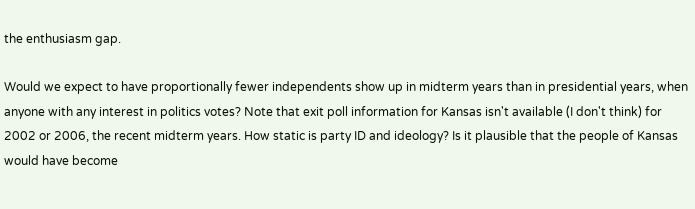the enthusiasm gap.

Would we expect to have proportionally fewer independents show up in midterm years than in presidential years, when anyone with any interest in politics votes? Note that exit poll information for Kansas isn't available (I don't think) for 2002 or 2006, the recent midterm years. How static is party ID and ideology? Is it plausible that the people of Kansas would have become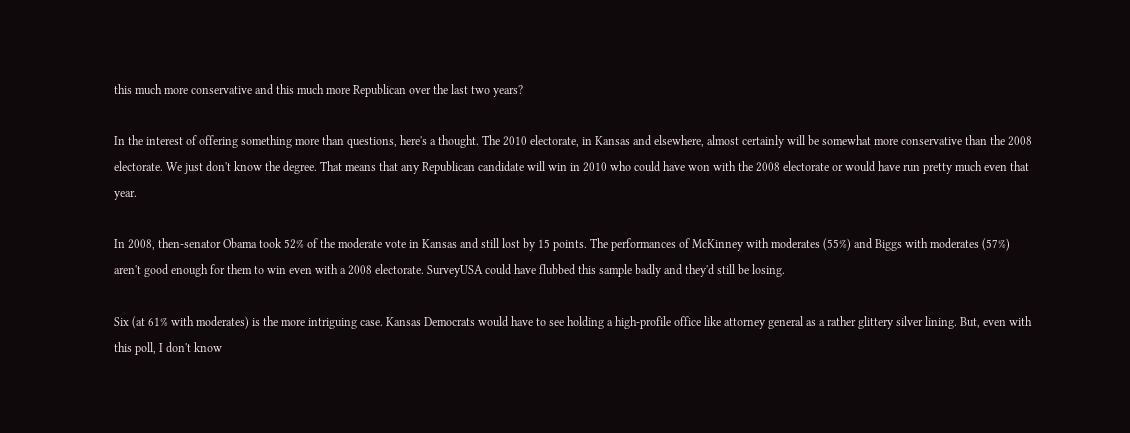this much more conservative and this much more Republican over the last two years?

In the interest of offering something more than questions, here's a thought. The 2010 electorate, in Kansas and elsewhere, almost certainly will be somewhat more conservative than the 2008 electorate. We just don't know the degree. That means that any Republican candidate will win in 2010 who could have won with the 2008 electorate or would have run pretty much even that year.

In 2008, then-senator Obama took 52% of the moderate vote in Kansas and still lost by 15 points. The performances of McKinney with moderates (55%) and Biggs with moderates (57%) aren't good enough for them to win even with a 2008 electorate. SurveyUSA could have flubbed this sample badly and they'd still be losing.

Six (at 61% with moderates) is the more intriguing case. Kansas Democrats would have to see holding a high-profile office like attorney general as a rather glittery silver lining. But, even with this poll, I don't know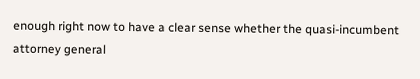enough right now to have a clear sense whether the quasi-incumbent attorney general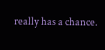really has a chance.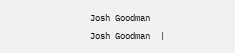Josh Goodman
Josh Goodman  |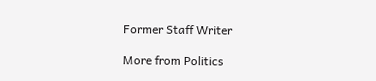Former Staff Writer

More from Politics